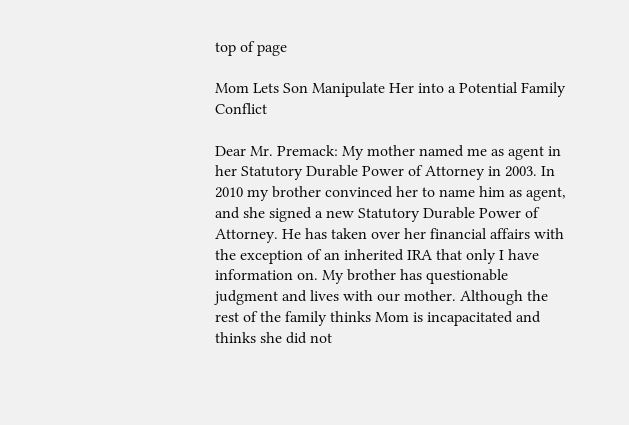top of page

Mom Lets Son Manipulate Her into a Potential Family Conflict

Dear Mr. Premack: My mother named me as agent in her Statutory Durable Power of Attorney in 2003. In 2010 my brother convinced her to name him as agent, and she signed a new Statutory Durable Power of Attorney. He has taken over her financial affairs with the exception of an inherited IRA that only I have information on. My brother has questionable judgment and lives with our mother. Although the rest of the family thinks Mom is incapacitated and thinks she did not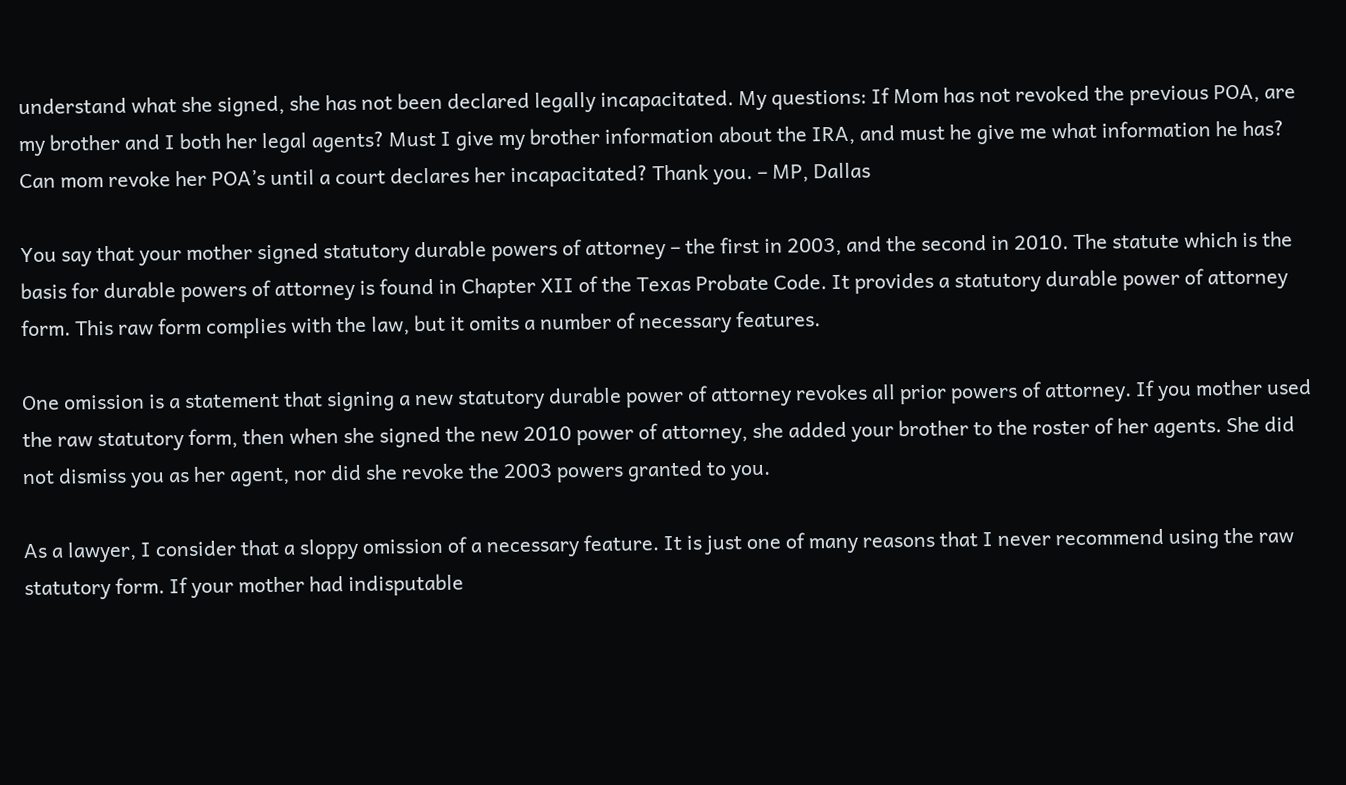understand what she signed, she has not been declared legally incapacitated. My questions: If Mom has not revoked the previous POA, are my brother and I both her legal agents? Must I give my brother information about the IRA, and must he give me what information he has? Can mom revoke her POA’s until a court declares her incapacitated? Thank you. – MP, Dallas

You say that your mother signed statutory durable powers of attorney – the first in 2003, and the second in 2010. The statute which is the basis for durable powers of attorney is found in Chapter XII of the Texas Probate Code. It provides a statutory durable power of attorney form. This raw form complies with the law, but it omits a number of necessary features.

One omission is a statement that signing a new statutory durable power of attorney revokes all prior powers of attorney. If you mother used the raw statutory form, then when she signed the new 2010 power of attorney, she added your brother to the roster of her agents. She did not dismiss you as her agent, nor did she revoke the 2003 powers granted to you.

As a lawyer, I consider that a sloppy omission of a necessary feature. It is just one of many reasons that I never recommend using the raw statutory form. If your mother had indisputable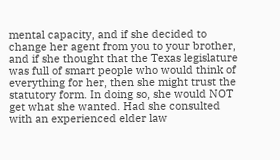mental capacity, and if she decided to change her agent from you to your brother, and if she thought that the Texas legislature was full of smart people who would think of everything for her, then she might trust the statutory form. In doing so, she would NOT get what she wanted. Had she consulted with an experienced elder law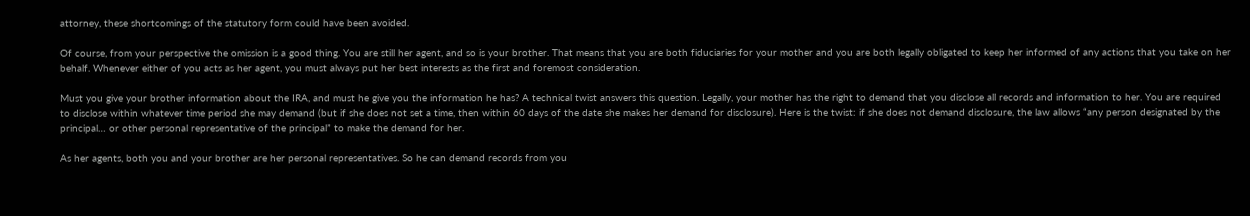attorney, these shortcomings of the statutory form could have been avoided.

Of course, from your perspective the omission is a good thing. You are still her agent, and so is your brother. That means that you are both fiduciaries for your mother and you are both legally obligated to keep her informed of any actions that you take on her behalf. Whenever either of you acts as her agent, you must always put her best interests as the first and foremost consideration.

Must you give your brother information about the IRA, and must he give you the information he has? A technical twist answers this question. Legally, your mother has the right to demand that you disclose all records and information to her. You are required to disclose within whatever time period she may demand (but if she does not set a time, then within 60 days of the date she makes her demand for disclosure). Here is the twist: if she does not demand disclosure, the law allows “any person designated by the principal… or other personal representative of the principal” to make the demand for her.

As her agents, both you and your brother are her personal representatives. So he can demand records from you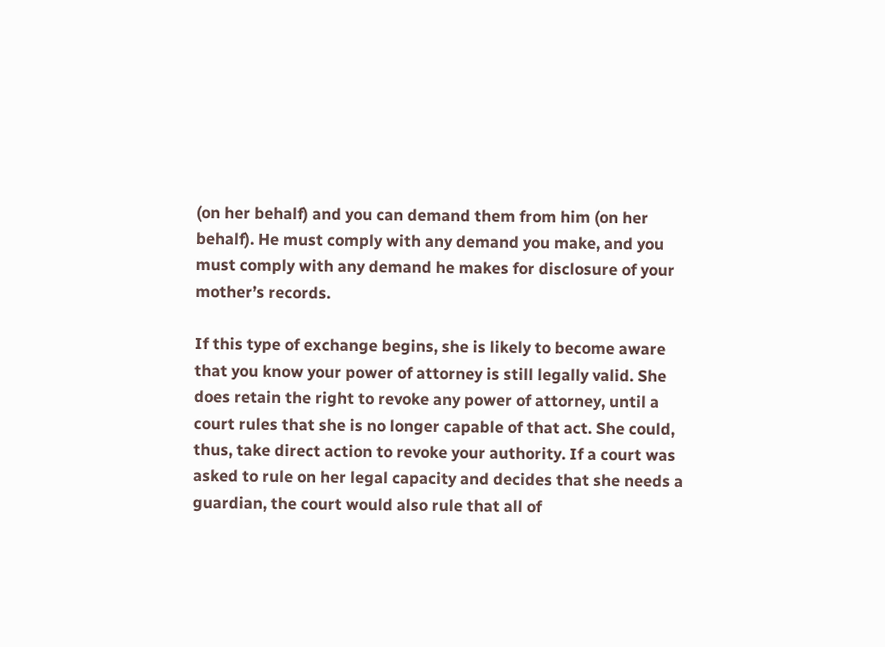(on her behalf) and you can demand them from him (on her behalf). He must comply with any demand you make, and you must comply with any demand he makes for disclosure of your mother’s records.

If this type of exchange begins, she is likely to become aware that you know your power of attorney is still legally valid. She does retain the right to revoke any power of attorney, until a court rules that she is no longer capable of that act. She could, thus, take direct action to revoke your authority. If a court was asked to rule on her legal capacity and decides that she needs a guardian, the court would also rule that all of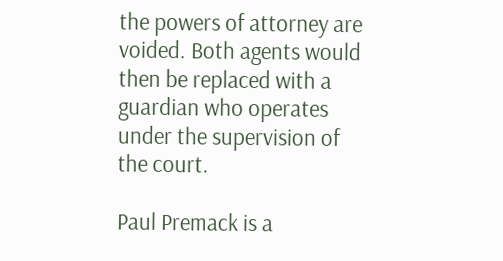the powers of attorney are voided. Both agents would then be replaced with a guardian who operates under the supervision of the court.

Paul Premack is a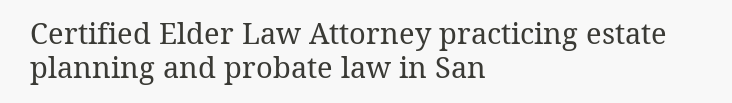Certified Elder Law Attorney practicing estate planning and probate law in San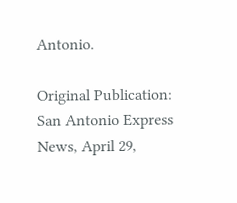Antonio.

Original Publication: San Antonio Express News, April 29,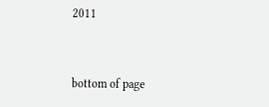2011


bottom of page